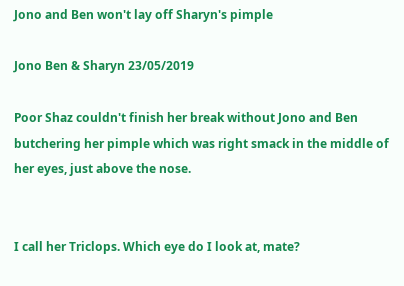Jono and Ben won't lay off Sharyn's pimple

Jono Ben & Sharyn 23/05/2019

Poor Shaz couldn't finish her break without Jono and Ben butchering her pimple which was right smack in the middle of her eyes, just above the nose.


I call her Triclops. Which eye do I look at, mate?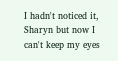I hadn't noticed it, Sharyn but now I can't keep my eyes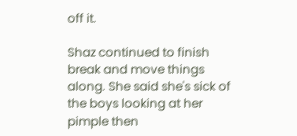off it.

Shaz continued to finish break and move things along. She said she's sick of the boys looking at her pimple then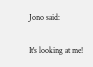Jono said:

It's looking at me!